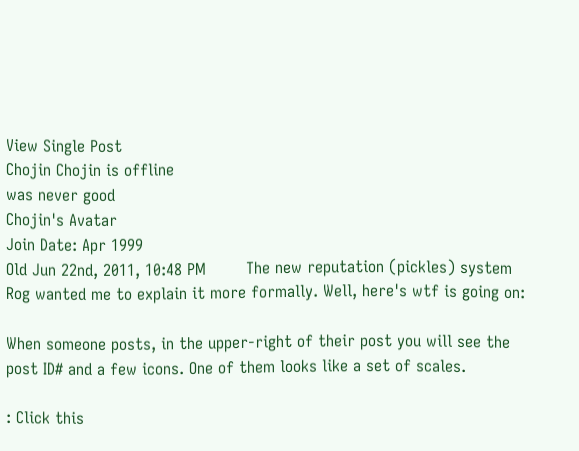View Single Post
Chojin Chojin is offline
was never good
Chojin's Avatar
Join Date: Apr 1999
Old Jun 22nd, 2011, 10:48 PM        The new reputation (pickles) system
Rog wanted me to explain it more formally. Well, here's wtf is going on:

When someone posts, in the upper-right of their post you will see the post ID# and a few icons. One of them looks like a set of scales.

: Click this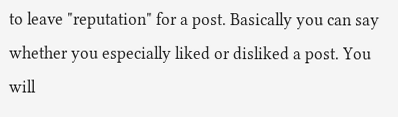to leave "reputation" for a post. Basically you can say whether you especially liked or disliked a post. You will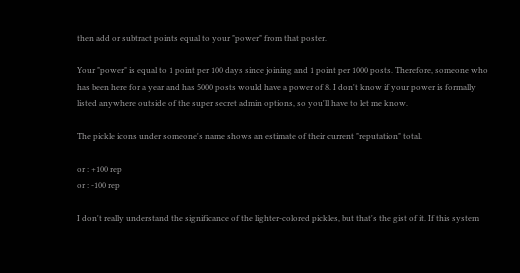then add or subtract points equal to your "power" from that poster.

Your "power" is equal to 1 point per 100 days since joining and 1 point per 1000 posts. Therefore, someone who has been here for a year and has 5000 posts would have a power of 8. I don't know if your power is formally listed anywhere outside of the super secret admin options, so you'll have to let me know.

The pickle icons under someone's name shows an estimate of their current "reputation" total.

or : +100 rep
or : -100 rep

I don't really understand the significance of the lighter-colored pickles, but that's the gist of it. If this system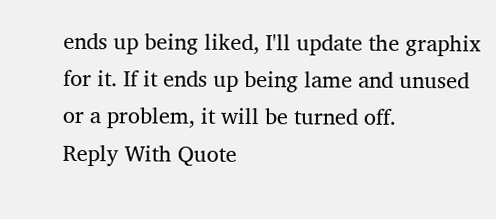ends up being liked, I'll update the graphix for it. If it ends up being lame and unused or a problem, it will be turned off.
Reply With Quote